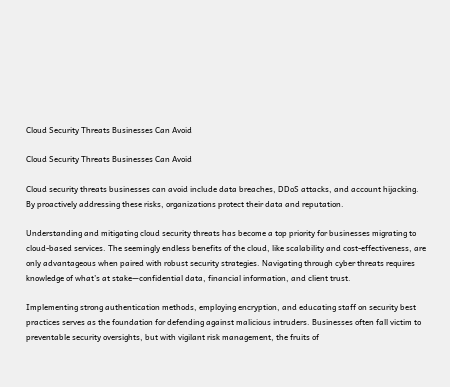Cloud Security Threats Businesses Can Avoid

Cloud Security Threats Businesses Can Avoid

Cloud security threats businesses can avoid include data breaches, DDoS attacks, and account hijacking. By proactively addressing these risks, organizations protect their data and reputation.

Understanding and mitigating cloud security threats has become a top priority for businesses migrating to cloud-based services. The seemingly endless benefits of the cloud, like scalability and cost-effectiveness, are only advantageous when paired with robust security strategies. Navigating through cyber threats requires knowledge of what’s at stake—confidential data, financial information, and client trust.

Implementing strong authentication methods, employing encryption, and educating staff on security best practices serves as the foundation for defending against malicious intruders. Businesses often fall victim to preventable security oversights, but with vigilant risk management, the fruits of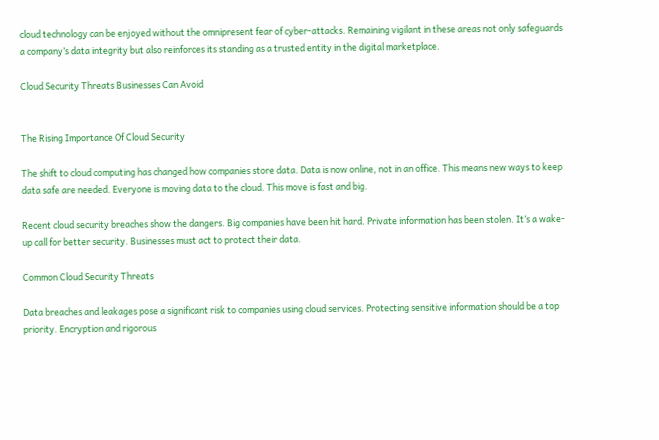cloud technology can be enjoyed without the omnipresent fear of cyber-attacks. Remaining vigilant in these areas not only safeguards a company’s data integrity but also reinforces its standing as a trusted entity in the digital marketplace.

Cloud Security Threats Businesses Can Avoid


The Rising Importance Of Cloud Security

The shift to cloud computing has changed how companies store data. Data is now online, not in an office. This means new ways to keep data safe are needed. Everyone is moving data to the cloud. This move is fast and big.

Recent cloud security breaches show the dangers. Big companies have been hit hard. Private information has been stolen. It’s a wake-up call for better security. Businesses must act to protect their data.

Common Cloud Security Threats

Data breaches and leakages pose a significant risk to companies using cloud services. Protecting sensitive information should be a top priority. Encryption and rigorous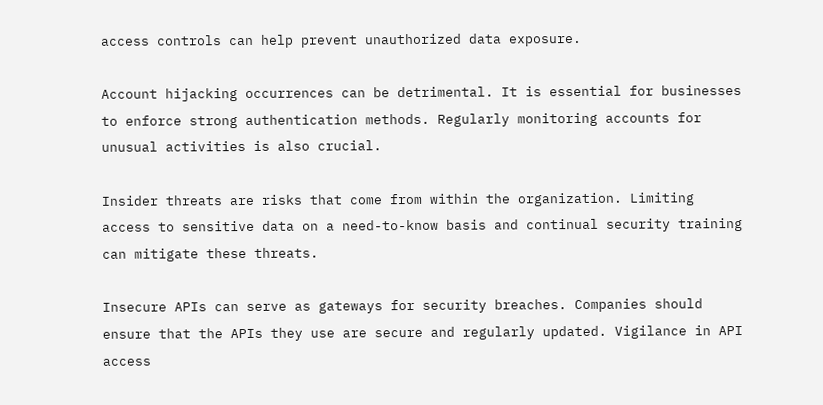access controls can help prevent unauthorized data exposure.

Account hijacking occurrences can be detrimental. It is essential for businesses to enforce strong authentication methods. Regularly monitoring accounts for unusual activities is also crucial.

Insider threats are risks that come from within the organization. Limiting access to sensitive data on a need-to-know basis and continual security training can mitigate these threats.

Insecure APIs can serve as gateways for security breaches. Companies should ensure that the APIs they use are secure and regularly updated. Vigilance in API access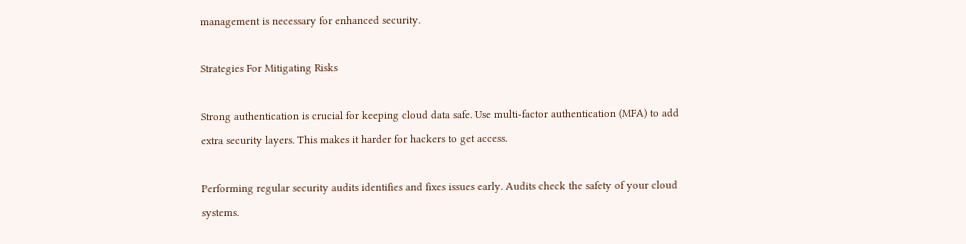management is necessary for enhanced security.

Strategies For Mitigating Risks

Strong authentication is crucial for keeping cloud data safe. Use multi-factor authentication (MFA) to add extra security layers. This makes it harder for hackers to get access.

Performing regular security audits identifies and fixes issues early. Audits check the safety of your cloud systems.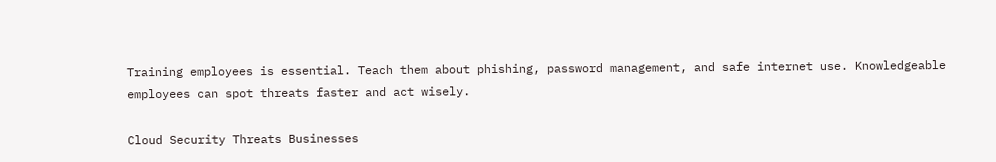Training employees is essential. Teach them about phishing, password management, and safe internet use. Knowledgeable employees can spot threats faster and act wisely.

Cloud Security Threats Businesses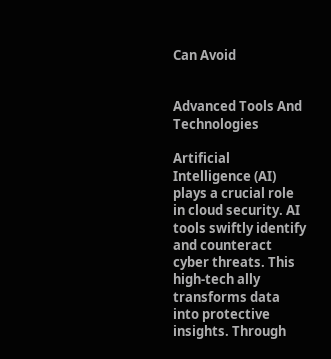Can Avoid


Advanced Tools And Technologies

Artificial Intelligence (AI) plays a crucial role in cloud security. AI tools swiftly identify and counteract cyber threats. This high-tech ally transforms data into protective insights. Through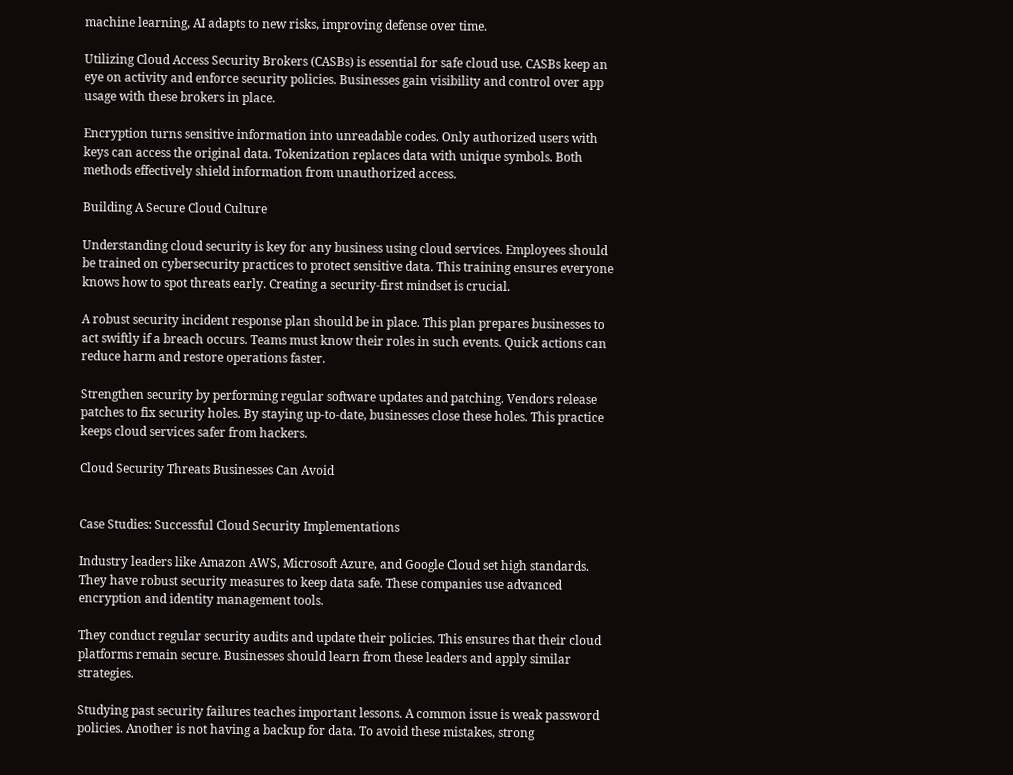machine learning, AI adapts to new risks, improving defense over time.

Utilizing Cloud Access Security Brokers (CASBs) is essential for safe cloud use. CASBs keep an eye on activity and enforce security policies. Businesses gain visibility and control over app usage with these brokers in place.

Encryption turns sensitive information into unreadable codes. Only authorized users with keys can access the original data. Tokenization replaces data with unique symbols. Both methods effectively shield information from unauthorized access.

Building A Secure Cloud Culture

Understanding cloud security is key for any business using cloud services. Employees should be trained on cybersecurity practices to protect sensitive data. This training ensures everyone knows how to spot threats early. Creating a security-first mindset is crucial.

A robust security incident response plan should be in place. This plan prepares businesses to act swiftly if a breach occurs. Teams must know their roles in such events. Quick actions can reduce harm and restore operations faster.

Strengthen security by performing regular software updates and patching. Vendors release patches to fix security holes. By staying up-to-date, businesses close these holes. This practice keeps cloud services safer from hackers.

Cloud Security Threats Businesses Can Avoid


Case Studies: Successful Cloud Security Implementations

Industry leaders like Amazon AWS, Microsoft Azure, and Google Cloud set high standards. They have robust security measures to keep data safe. These companies use advanced encryption and identity management tools.

They conduct regular security audits and update their policies. This ensures that their cloud platforms remain secure. Businesses should learn from these leaders and apply similar strategies.

Studying past security failures teaches important lessons. A common issue is weak password policies. Another is not having a backup for data. To avoid these mistakes, strong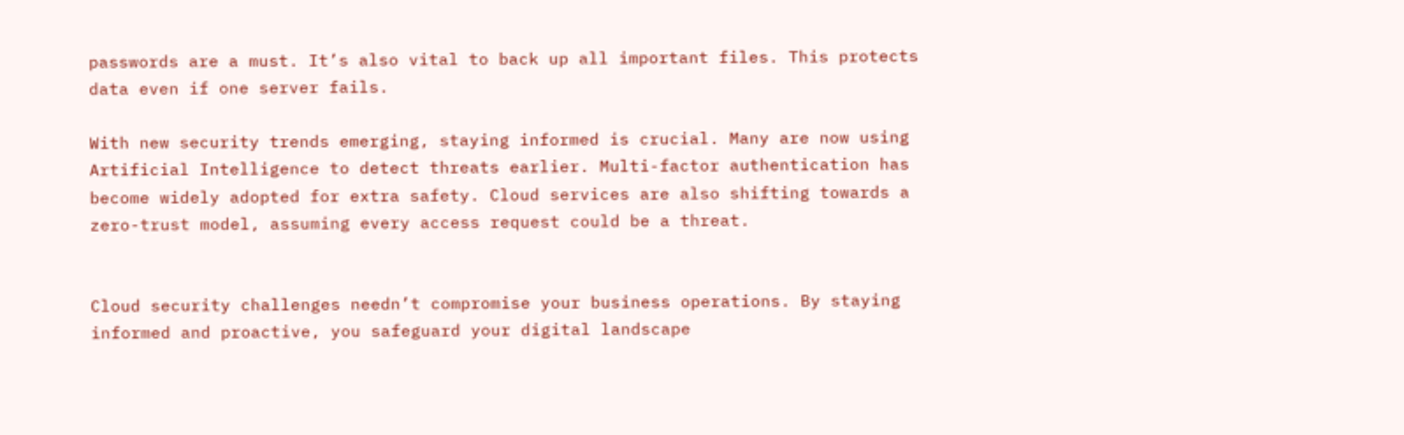passwords are a must. It’s also vital to back up all important files. This protects data even if one server fails.

With new security trends emerging, staying informed is crucial. Many are now using Artificial Intelligence to detect threats earlier. Multi-factor authentication has become widely adopted for extra safety. Cloud services are also shifting towards a zero-trust model, assuming every access request could be a threat.


Cloud security challenges needn’t compromise your business operations. By staying informed and proactive, you safeguard your digital landscape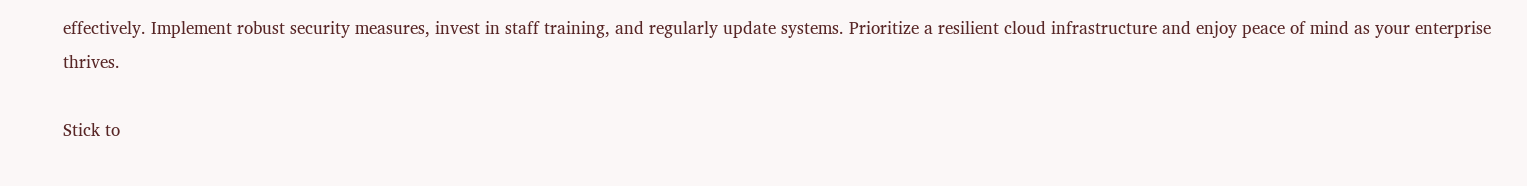effectively. Implement robust security measures, invest in staff training, and regularly update systems. Prioritize a resilient cloud infrastructure and enjoy peace of mind as your enterprise thrives.

Stick to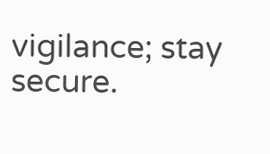vigilance; stay secure.